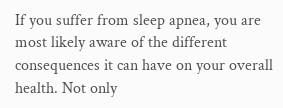If you suffer from sleep apnea, you are most likely aware of the different consequences it can have on your overall health. Not only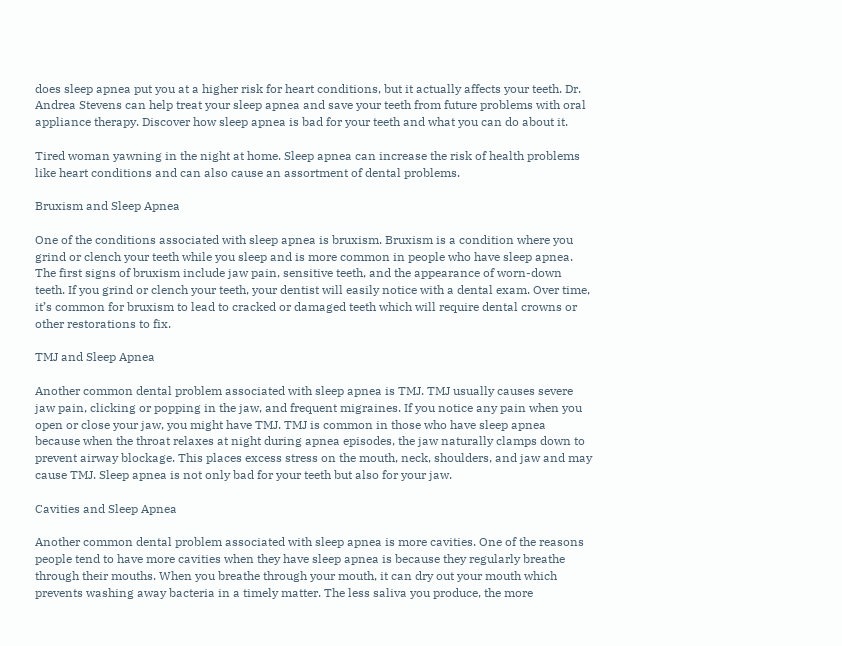does sleep apnea put you at a higher risk for heart conditions, but it actually affects your teeth. Dr. Andrea Stevens can help treat your sleep apnea and save your teeth from future problems with oral appliance therapy. Discover how sleep apnea is bad for your teeth and what you can do about it.

Tired woman yawning in the night at home. Sleep apnea can increase the risk of health problems like heart conditions and can also cause an assortment of dental problems.

Bruxism and Sleep Apnea

One of the conditions associated with sleep apnea is bruxism. Bruxism is a condition where you grind or clench your teeth while you sleep and is more common in people who have sleep apnea. The first signs of bruxism include jaw pain, sensitive teeth, and the appearance of worn-down teeth. If you grind or clench your teeth, your dentist will easily notice with a dental exam. Over time, it’s common for bruxism to lead to cracked or damaged teeth which will require dental crowns or other restorations to fix.

TMJ and Sleep Apnea

Another common dental problem associated with sleep apnea is TMJ. TMJ usually causes severe jaw pain, clicking or popping in the jaw, and frequent migraines. If you notice any pain when you open or close your jaw, you might have TMJ. TMJ is common in those who have sleep apnea because when the throat relaxes at night during apnea episodes, the jaw naturally clamps down to prevent airway blockage. This places excess stress on the mouth, neck, shoulders, and jaw and may cause TMJ. Sleep apnea is not only bad for your teeth but also for your jaw.

Cavities and Sleep Apnea

Another common dental problem associated with sleep apnea is more cavities. One of the reasons people tend to have more cavities when they have sleep apnea is because they regularly breathe through their mouths. When you breathe through your mouth, it can dry out your mouth which prevents washing away bacteria in a timely matter. The less saliva you produce, the more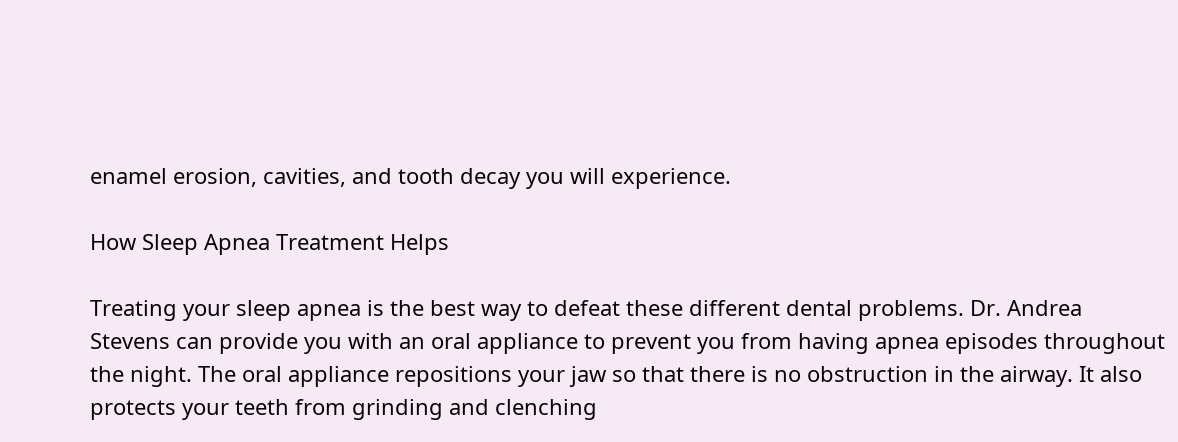enamel erosion, cavities, and tooth decay you will experience.

How Sleep Apnea Treatment Helps

Treating your sleep apnea is the best way to defeat these different dental problems. Dr. Andrea Stevens can provide you with an oral appliance to prevent you from having apnea episodes throughout the night. The oral appliance repositions your jaw so that there is no obstruction in the airway. It also protects your teeth from grinding and clenching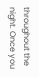throughout the night. Once you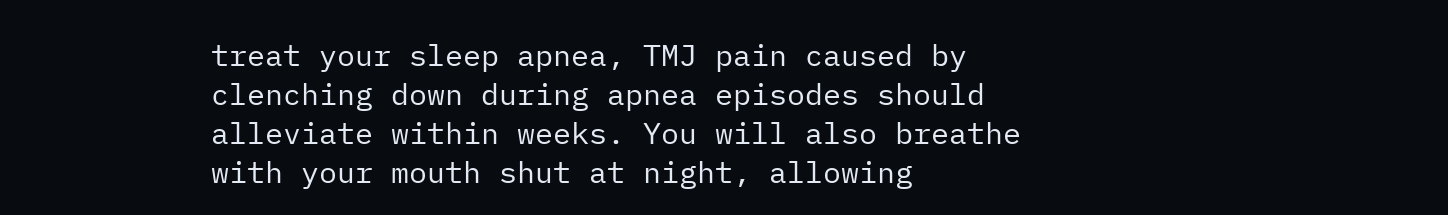treat your sleep apnea, TMJ pain caused by clenching down during apnea episodes should alleviate within weeks. You will also breathe with your mouth shut at night, allowing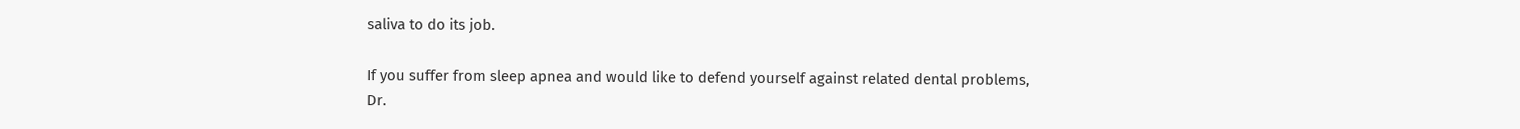saliva to do its job.

If you suffer from sleep apnea and would like to defend yourself against related dental problems, Dr.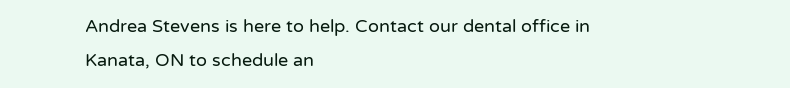Andrea Stevens is here to help. Contact our dental office in Kanata, ON to schedule an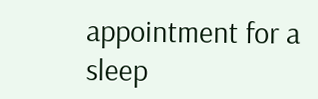appointment for a sleep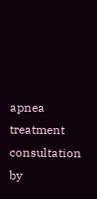apnea treatment consultation by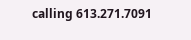calling 613.271.7091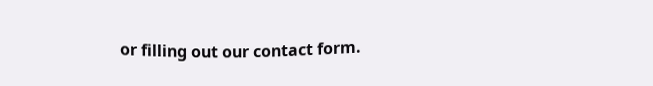or filling out our contact form.